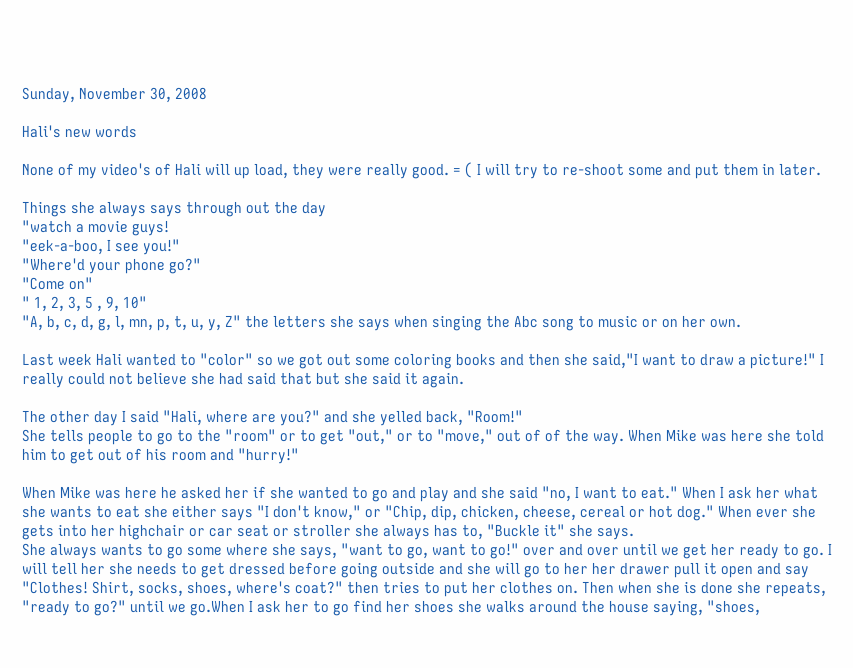Sunday, November 30, 2008

Hali's new words

None of my video's of Hali will up load, they were really good. = ( I will try to re-shoot some and put them in later.

Things she always says through out the day
"watch a movie guys!
"eek-a-boo, I see you!"
"Where'd your phone go?"
"Come on"
" 1, 2, 3, 5 , 9, 10"
"A, b, c, d, g, l, mn, p, t, u, y, Z" the letters she says when singing the Abc song to music or on her own.

Last week Hali wanted to "color" so we got out some coloring books and then she said,"I want to draw a picture!" I really could not believe she had said that but she said it again.

The other day I said "Hali, where are you?" and she yelled back, "Room!"
She tells people to go to the "room" or to get "out," or to "move," out of of the way. When Mike was here she told him to get out of his room and "hurry!"

When Mike was here he asked her if she wanted to go and play and she said "no, I want to eat." When I ask her what she wants to eat she either says "I don't know," or "Chip, dip, chicken, cheese, cereal or hot dog." When ever she gets into her highchair or car seat or stroller she always has to, "Buckle it" she says.
She always wants to go some where she says, "want to go, want to go!" over and over until we get her ready to go. I will tell her she needs to get dressed before going outside and she will go to her her drawer pull it open and say "Clothes! Shirt, socks, shoes, where's coat?" then tries to put her clothes on. Then when she is done she repeats, "ready to go?" until we go.When I ask her to go find her shoes she walks around the house saying, "shoes,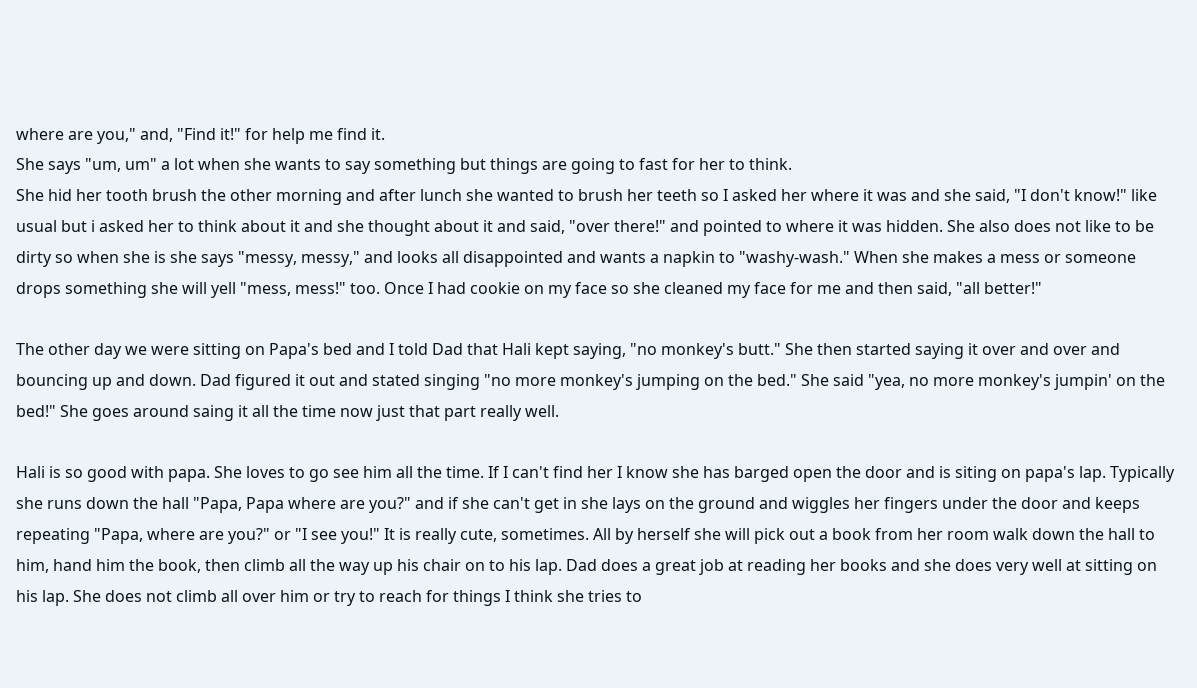where are you," and, "Find it!" for help me find it.
She says "um, um" a lot when she wants to say something but things are going to fast for her to think.
She hid her tooth brush the other morning and after lunch she wanted to brush her teeth so I asked her where it was and she said, "I don't know!" like usual but i asked her to think about it and she thought about it and said, "over there!" and pointed to where it was hidden. She also does not like to be dirty so when she is she says "messy, messy," and looks all disappointed and wants a napkin to "washy-wash." When she makes a mess or someone drops something she will yell "mess, mess!" too. Once I had cookie on my face so she cleaned my face for me and then said, "all better!"

The other day we were sitting on Papa's bed and I told Dad that Hali kept saying, "no monkey's butt." She then started saying it over and over and bouncing up and down. Dad figured it out and stated singing "no more monkey's jumping on the bed." She said "yea, no more monkey's jumpin' on the bed!" She goes around saing it all the time now just that part really well.

Hali is so good with papa. She loves to go see him all the time. If I can't find her I know she has barged open the door and is siting on papa's lap. Typically she runs down the hall "Papa, Papa where are you?" and if she can't get in she lays on the ground and wiggles her fingers under the door and keeps repeating "Papa, where are you?" or "I see you!" It is really cute, sometimes. All by herself she will pick out a book from her room walk down the hall to him, hand him the book, then climb all the way up his chair on to his lap. Dad does a great job at reading her books and she does very well at sitting on his lap. She does not climb all over him or try to reach for things I think she tries to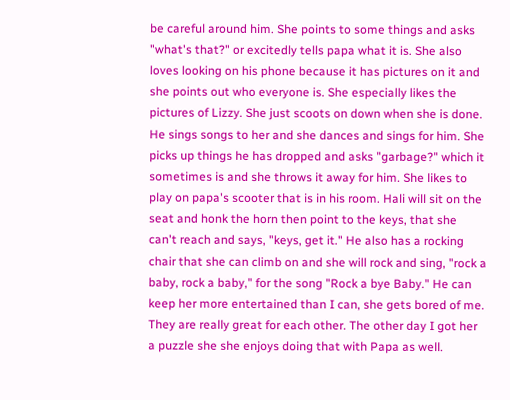be careful around him. She points to some things and asks "what's that?" or excitedly tells papa what it is. She also loves looking on his phone because it has pictures on it and she points out who everyone is. She especially likes the pictures of Lizzy. She just scoots on down when she is done. He sings songs to her and she dances and sings for him. She picks up things he has dropped and asks "garbage?" which it sometimes is and she throws it away for him. She likes to play on papa's scooter that is in his room. Hali will sit on the seat and honk the horn then point to the keys, that she can't reach and says, "keys, get it." He also has a rocking chair that she can climb on and she will rock and sing, "rock a baby, rock a baby," for the song "Rock a bye Baby." He can keep her more entertained than I can, she gets bored of me. They are really great for each other. The other day I got her a puzzle she she enjoys doing that with Papa as well.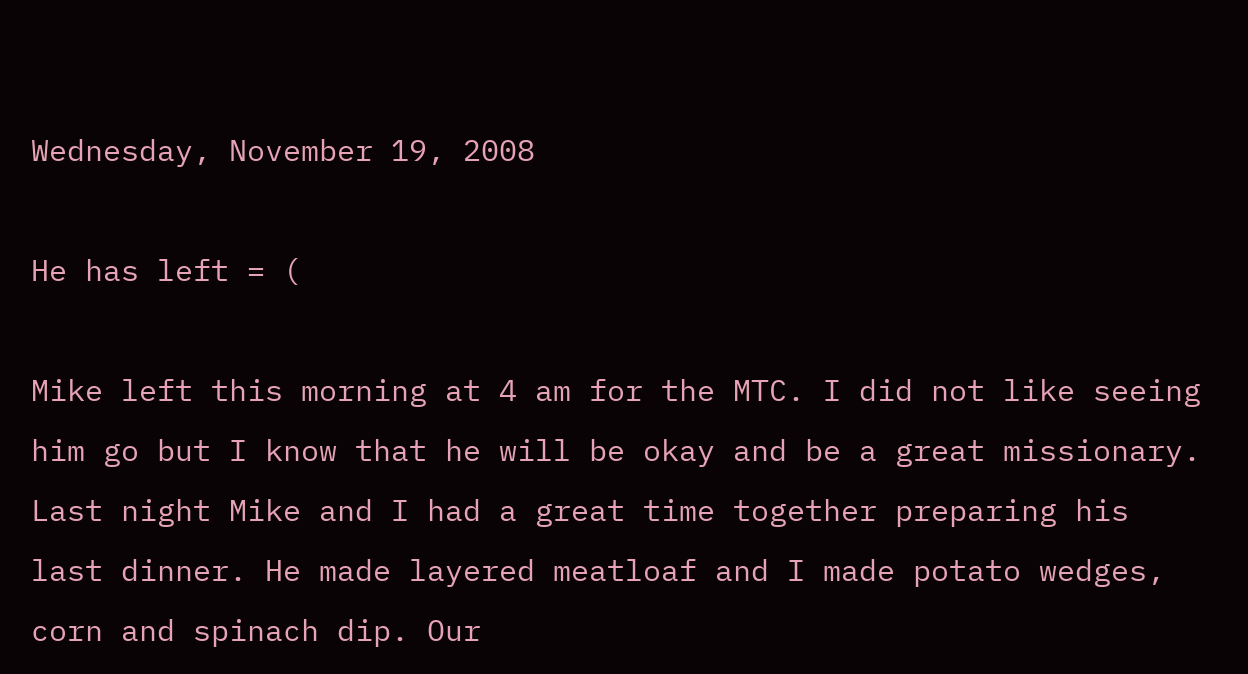Wednesday, November 19, 2008

He has left = (

Mike left this morning at 4 am for the MTC. I did not like seeing him go but I know that he will be okay and be a great missionary. Last night Mike and I had a great time together preparing his last dinner. He made layered meatloaf and I made potato wedges, corn and spinach dip. Our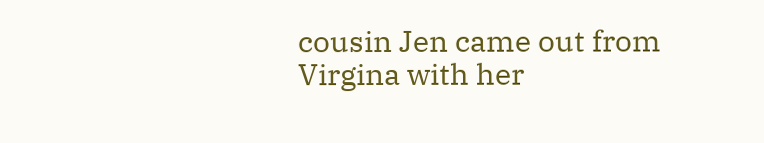cousin Jen came out from Virgina with her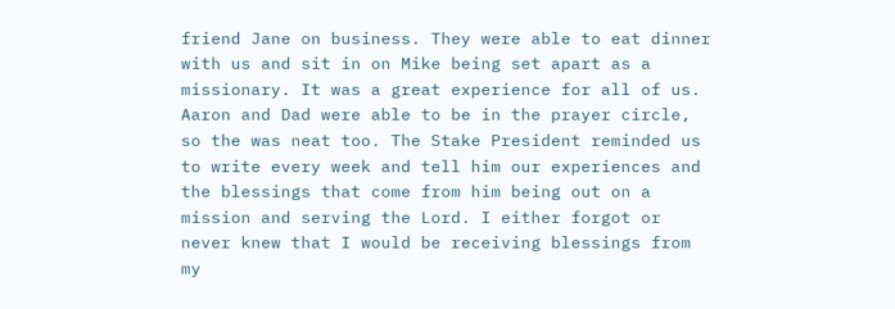friend Jane on business. They were able to eat dinner with us and sit in on Mike being set apart as a missionary. It was a great experience for all of us. Aaron and Dad were able to be in the prayer circle, so the was neat too. The Stake President reminded us to write every week and tell him our experiences and the blessings that come from him being out on a mission and serving the Lord. I either forgot or never knew that I would be receiving blessings from my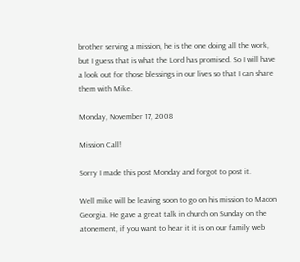brother serving a mission, he is the one doing all the work, but I guess that is what the Lord has promised. So I will have a look out for those blessings in our lives so that I can share them with Mike.

Monday, November 17, 2008

Mission Call!

Sorry I made this post Monday and forgot to post it.

Well mike will be leaving soon to go on his mission to Macon Georgia. He gave a great talk in church on Sunday on the atonement, if you want to hear it it is on our family web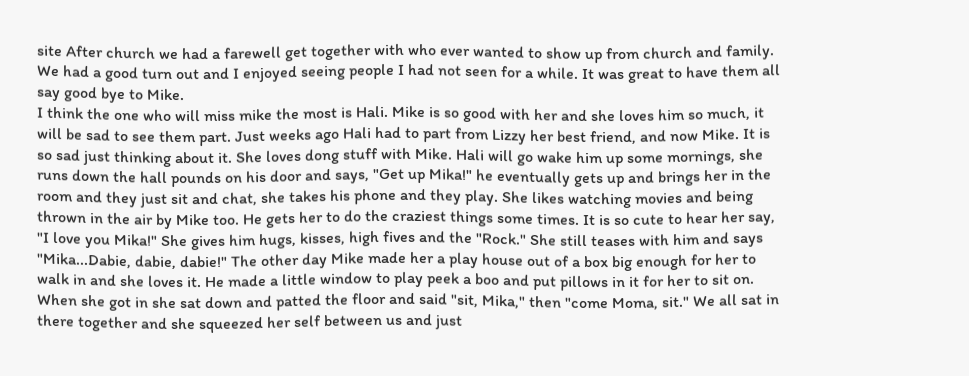site After church we had a farewell get together with who ever wanted to show up from church and family. We had a good turn out and I enjoyed seeing people I had not seen for a while. It was great to have them all say good bye to Mike.
I think the one who will miss mike the most is Hali. Mike is so good with her and she loves him so much, it will be sad to see them part. Just weeks ago Hali had to part from Lizzy her best friend, and now Mike. It is so sad just thinking about it. She loves dong stuff with Mike. Hali will go wake him up some mornings, she runs down the hall pounds on his door and says, "Get up Mika!" he eventually gets up and brings her in the room and they just sit and chat, she takes his phone and they play. She likes watching movies and being thrown in the air by Mike too. He gets her to do the craziest things some times. It is so cute to hear her say, "I love you Mika!" She gives him hugs, kisses, high fives and the "Rock." She still teases with him and says "Mika...Dabie, dabie, dabie!" The other day Mike made her a play house out of a box big enough for her to walk in and she loves it. He made a little window to play peek a boo and put pillows in it for her to sit on. When she got in she sat down and patted the floor and said "sit, Mika," then "come Moma, sit." We all sat in there together and she squeezed her self between us and just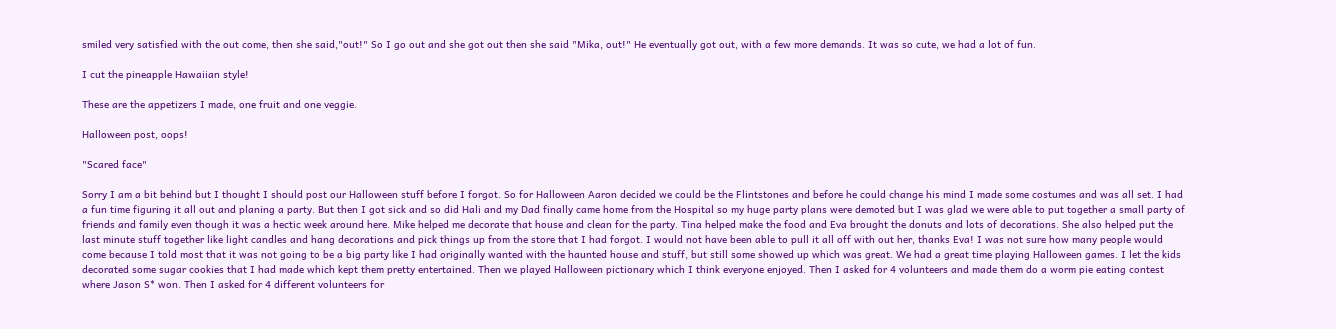smiled very satisfied with the out come, then she said,"out!" So I go out and she got out then she said "Mika, out!" He eventually got out, with a few more demands. It was so cute, we had a lot of fun.

I cut the pineapple Hawaiian style!

These are the appetizers I made, one fruit and one veggie.

Halloween post, oops!

"Scared face"

Sorry I am a bit behind but I thought I should post our Halloween stuff before I forgot. So for Halloween Aaron decided we could be the Flintstones and before he could change his mind I made some costumes and was all set. I had a fun time figuring it all out and planing a party. But then I got sick and so did Hali and my Dad finally came home from the Hospital so my huge party plans were demoted but I was glad we were able to put together a small party of friends and family even though it was a hectic week around here. Mike helped me decorate that house and clean for the party. Tina helped make the food and Eva brought the donuts and lots of decorations. She also helped put the last minute stuff together like light candles and hang decorations and pick things up from the store that I had forgot. I would not have been able to pull it all off with out her, thanks Eva! I was not sure how many people would come because I told most that it was not going to be a big party like I had originally wanted with the haunted house and stuff, but still some showed up which was great. We had a great time playing Halloween games. I let the kids decorated some sugar cookies that I had made which kept them pretty entertained. Then we played Halloween pictionary which I think everyone enjoyed. Then I asked for 4 volunteers and made them do a worm pie eating contest where Jason S* won. Then I asked for 4 different volunteers for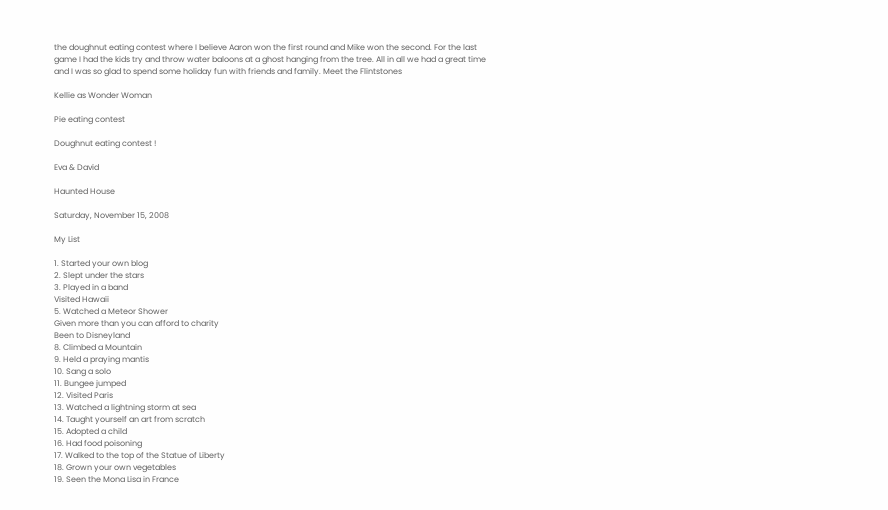the doughnut eating contest where I believe Aaron won the first round and Mike won the second. For the last game I had the kids try and throw water baloons at a ghost hanging from the tree. All in all we had a great time and I was so glad to spend some holiday fun with friends and family. Meet the Flintstones

Kellie as Wonder Woman

Pie eating contest

Doughnut eating contest !

Eva & David

Haunted House

Saturday, November 15, 2008

My List

1. Started your own blog
2. Slept under the stars
3. Played in a band
Visited Hawaii
5. Watched a Meteor Shower
Given more than you can afford to charity
Been to Disneyland
8. Climbed a Mountain
9. Held a praying mantis
10. Sang a solo
11. Bungee jumped
12. Visited Paris
13. Watched a lightning storm at sea
14. Taught yourself an art from scratch
15. Adopted a child
16. Had food poisoning
17. Walked to the top of the Statue of Liberty
18. Grown your own vegetables
19. Seen the Mona Lisa in France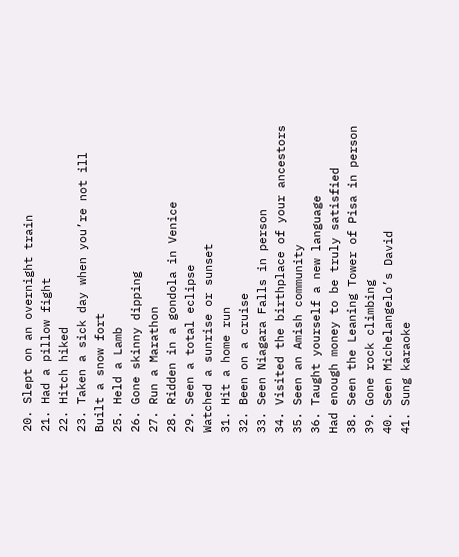20. Slept on an overnight train
21. Had a pillow fight
22. Hitch hiked
23. Taken a sick day when you’re not ill
Built a snow fort
25. Held a Lamb
26. Gone skinny dipping
27. Run a Marathon
28. Ridden in a gondola in Venice
29. Seen a total eclipse
Watched a sunrise or sunset
31. Hit a home run
32. Been on a cruise
33. Seen Niagara Falls in person
34. Visited the birthplace of your ancestors
35. Seen an Amish community
36. Taught yourself a new language
Had enough money to be truly satisfied
38. Seen the Leaning Tower of Pisa in person
39. Gone rock climbing
40. Seen Michelangelo’s David
41. Sung karaoke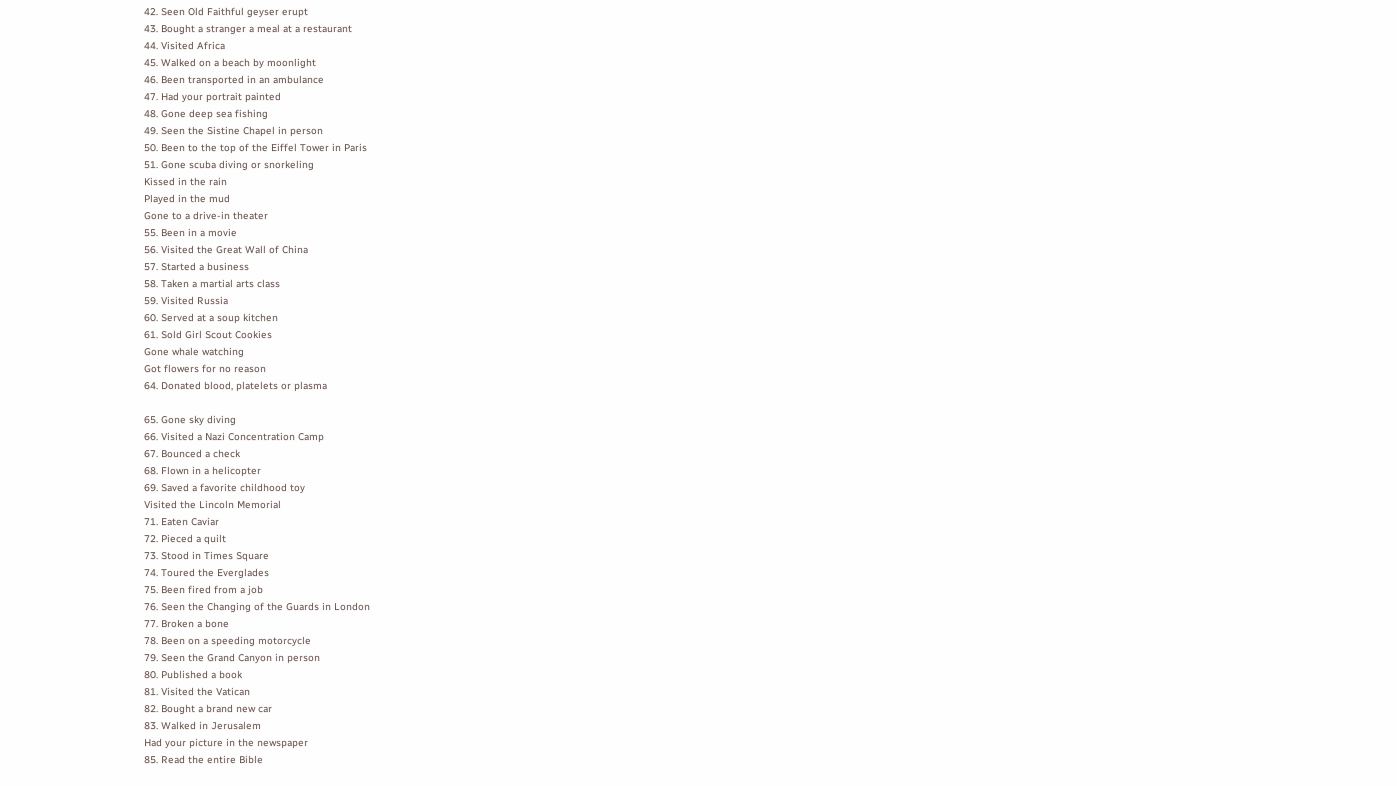42. Seen Old Faithful geyser erupt
43. Bought a stranger a meal at a restaurant
44. Visited Africa
45. Walked on a beach by moonlight
46. Been transported in an ambulance
47. Had your portrait painted
48. Gone deep sea fishing
49. Seen the Sistine Chapel in person
50. Been to the top of the Eiffel Tower in Paris
51. Gone scuba diving or snorkeling
Kissed in the rain
Played in the mud
Gone to a drive-in theater
55. Been in a movie
56. Visited the Great Wall of China
57. Started a business
58. Taken a martial arts class
59. Visited Russia
60. Served at a soup kitchen
61. Sold Girl Scout Cookies
Gone whale watching
Got flowers for no reason
64. Donated blood, platelets or plasma

65. Gone sky diving
66. Visited a Nazi Concentration Camp
67. Bounced a check
68. Flown in a helicopter
69. Saved a favorite childhood toy
Visited the Lincoln Memorial
71. Eaten Caviar
72. Pieced a quilt
73. Stood in Times Square
74. Toured the Everglades
75. Been fired from a job
76. Seen the Changing of the Guards in London
77. Broken a bone
78. Been on a speeding motorcycle
79. Seen the Grand Canyon in person
80. Published a book
81. Visited the Vatican
82. Bought a brand new car
83. Walked in Jerusalem
Had your picture in the newspaper
85. Read the entire Bible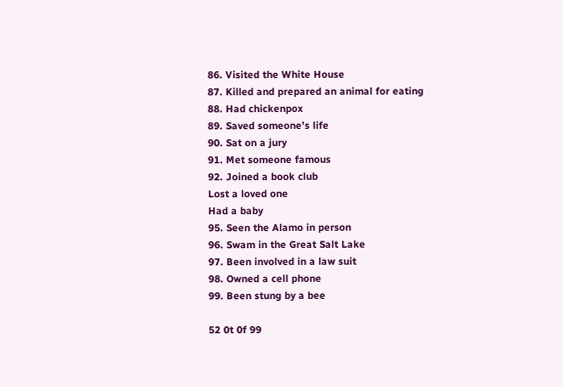86. Visited the White House
87. Killed and prepared an animal for eating
88. Had chickenpox
89. Saved someone’s life
90. Sat on a jury
91. Met someone famous
92. Joined a book club
Lost a loved one
Had a baby
95. Seen the Alamo in person
96. Swam in the Great Salt Lake
97. Been involved in a law suit
98. Owned a cell phone
99. Been stung by a bee

52 0t 0f 99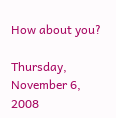How about you?

Thursday, November 6, 2008